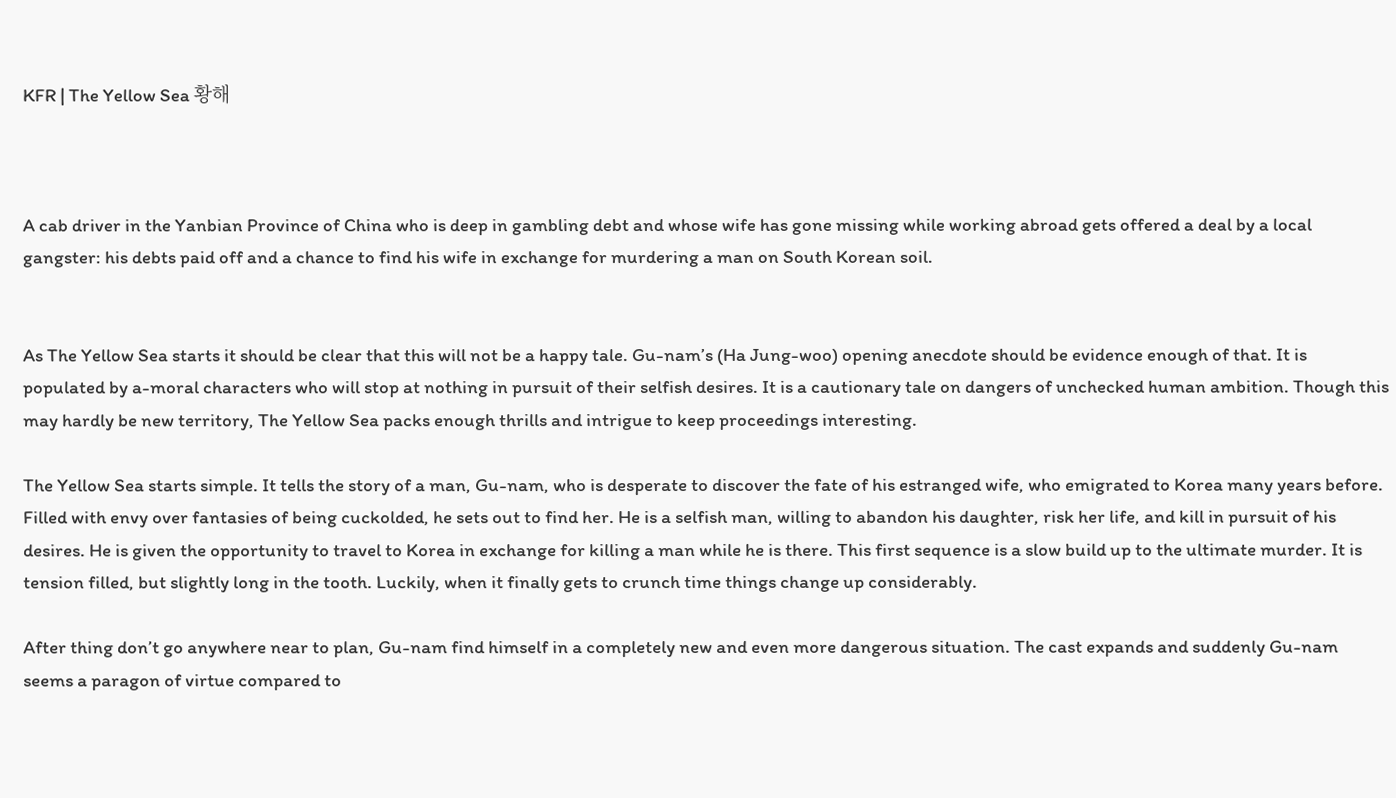KFR | The Yellow Sea 황해



A cab driver in the Yanbian Province of China who is deep in gambling debt and whose wife has gone missing while working abroad gets offered a deal by a local gangster: his debts paid off and a chance to find his wife in exchange for murdering a man on South Korean soil.


As The Yellow Sea starts it should be clear that this will not be a happy tale. Gu-nam’s (Ha Jung-woo) opening anecdote should be evidence enough of that. It is populated by a-moral characters who will stop at nothing in pursuit of their selfish desires. It is a cautionary tale on dangers of unchecked human ambition. Though this may hardly be new territory, The Yellow Sea packs enough thrills and intrigue to keep proceedings interesting.

The Yellow Sea starts simple. It tells the story of a man, Gu-nam, who is desperate to discover the fate of his estranged wife, who emigrated to Korea many years before. Filled with envy over fantasies of being cuckolded, he sets out to find her. He is a selfish man, willing to abandon his daughter, risk her life, and kill in pursuit of his desires. He is given the opportunity to travel to Korea in exchange for killing a man while he is there. This first sequence is a slow build up to the ultimate murder. It is tension filled, but slightly long in the tooth. Luckily, when it finally gets to crunch time things change up considerably.

After thing don’t go anywhere near to plan, Gu-nam find himself in a completely new and even more dangerous situation. The cast expands and suddenly Gu-nam seems a paragon of virtue compared to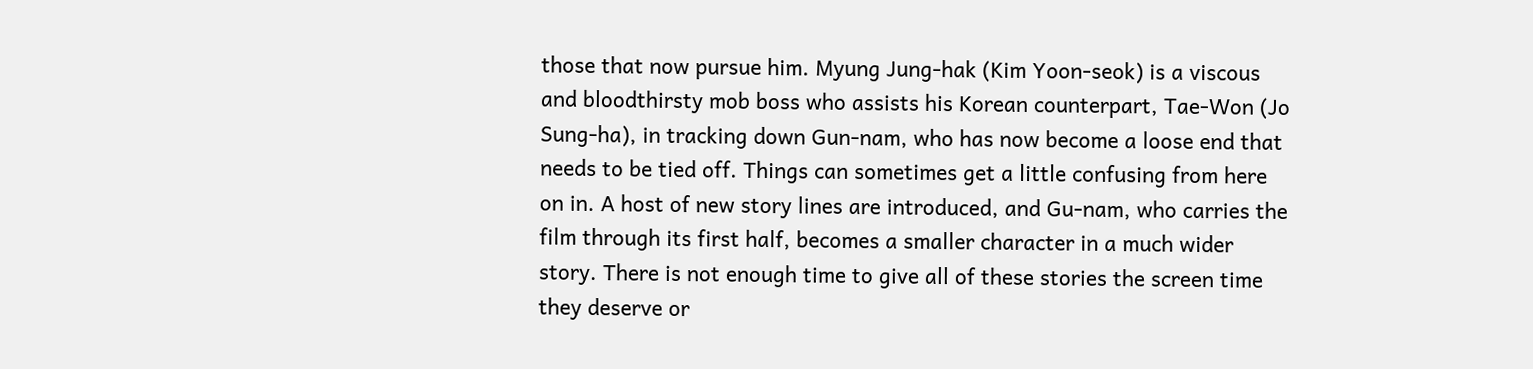those that now pursue him. Myung Jung-hak (Kim Yoon-seok) is a viscous and bloodthirsty mob boss who assists his Korean counterpart, Tae-Won (Jo Sung-ha), in tracking down Gun-nam, who has now become a loose end that needs to be tied off. Things can sometimes get a little confusing from here on in. A host of new story lines are introduced, and Gu-nam, who carries the film through its first half, becomes a smaller character in a much wider story. There is not enough time to give all of these stories the screen time they deserve or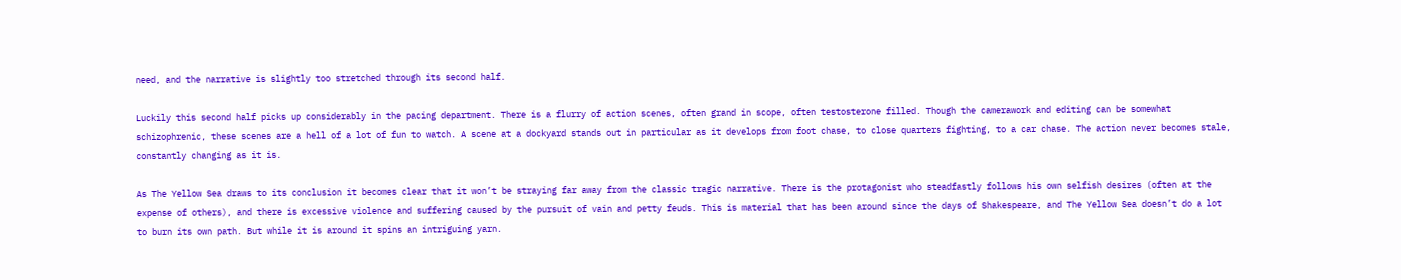need, and the narrative is slightly too stretched through its second half.

Luckily this second half picks up considerably in the pacing department. There is a flurry of action scenes, often grand in scope, often testosterone filled. Though the camerawork and editing can be somewhat schizophrenic, these scenes are a hell of a lot of fun to watch. A scene at a dockyard stands out in particular as it develops from foot chase, to close quarters fighting, to a car chase. The action never becomes stale, constantly changing as it is.

As The Yellow Sea draws to its conclusion it becomes clear that it won’t be straying far away from the classic tragic narrative. There is the protagonist who steadfastly follows his own selfish desires (often at the expense of others), and there is excessive violence and suffering caused by the pursuit of vain and petty feuds. This is material that has been around since the days of Shakespeare, and The Yellow Sea doesn’t do a lot to burn its own path. But while it is around it spins an intriguing yarn.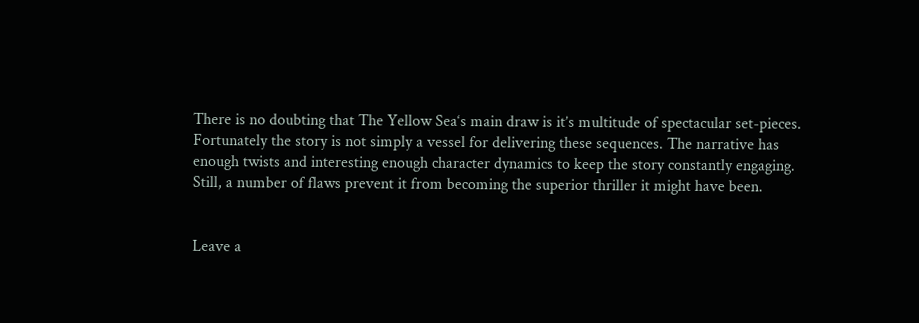There is no doubting that The Yellow Sea‘s main draw is it’s multitude of spectacular set-pieces. Fortunately the story is not simply a vessel for delivering these sequences. The narrative has enough twists and interesting enough character dynamics to keep the story constantly engaging. Still, a number of flaws prevent it from becoming the superior thriller it might have been.


Leave a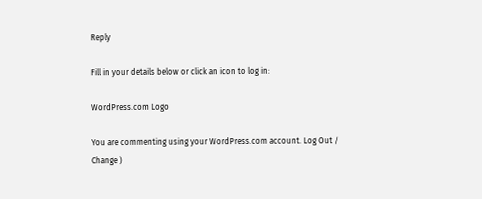Reply

Fill in your details below or click an icon to log in:

WordPress.com Logo

You are commenting using your WordPress.com account. Log Out /  Change )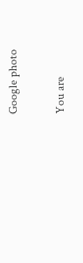Google photo

You are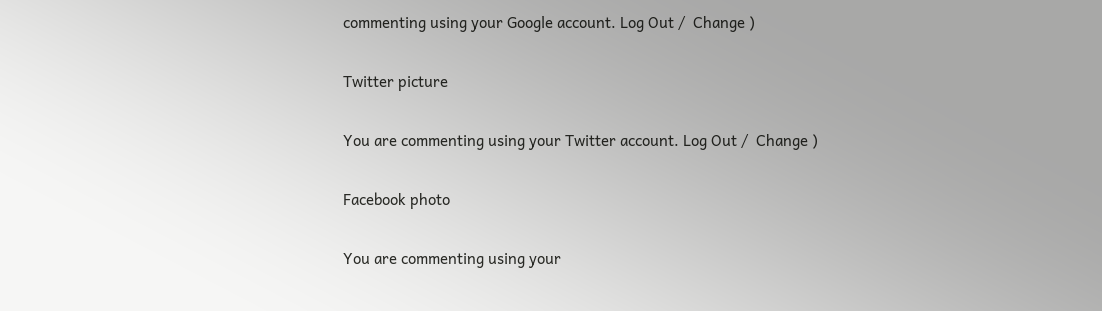commenting using your Google account. Log Out /  Change )

Twitter picture

You are commenting using your Twitter account. Log Out /  Change )

Facebook photo

You are commenting using your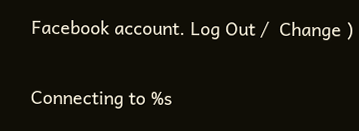Facebook account. Log Out /  Change )

Connecting to %s